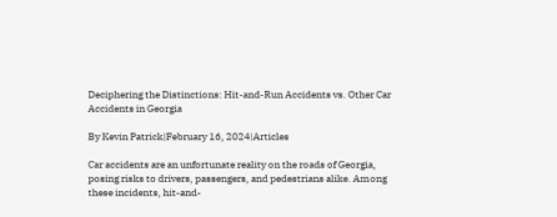Deciphering the Distinctions: Hit-and-Run Accidents vs. Other Car Accidents in Georgia

By Kevin Patrick|February 16, 2024|Articles

Car accidents are an unfortunate reality on the roads of Georgia, posing risks to drivers, passengers, and pedestrians alike. Among these incidents, hit-and-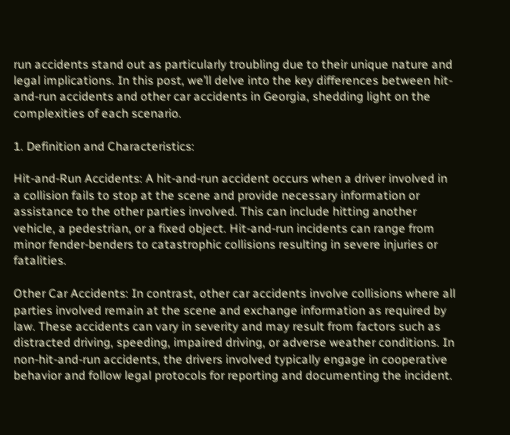run accidents stand out as particularly troubling due to their unique nature and legal implications. In this post, we’ll delve into the key differences between hit-and-run accidents and other car accidents in Georgia, shedding light on the complexities of each scenario.

1. Definition and Characteristics:

Hit-and-Run Accidents: A hit-and-run accident occurs when a driver involved in a collision fails to stop at the scene and provide necessary information or assistance to the other parties involved. This can include hitting another vehicle, a pedestrian, or a fixed object. Hit-and-run incidents can range from minor fender-benders to catastrophic collisions resulting in severe injuries or fatalities.

Other Car Accidents: In contrast, other car accidents involve collisions where all parties involved remain at the scene and exchange information as required by law. These accidents can vary in severity and may result from factors such as distracted driving, speeding, impaired driving, or adverse weather conditions. In non-hit-and-run accidents, the drivers involved typically engage in cooperative behavior and follow legal protocols for reporting and documenting the incident.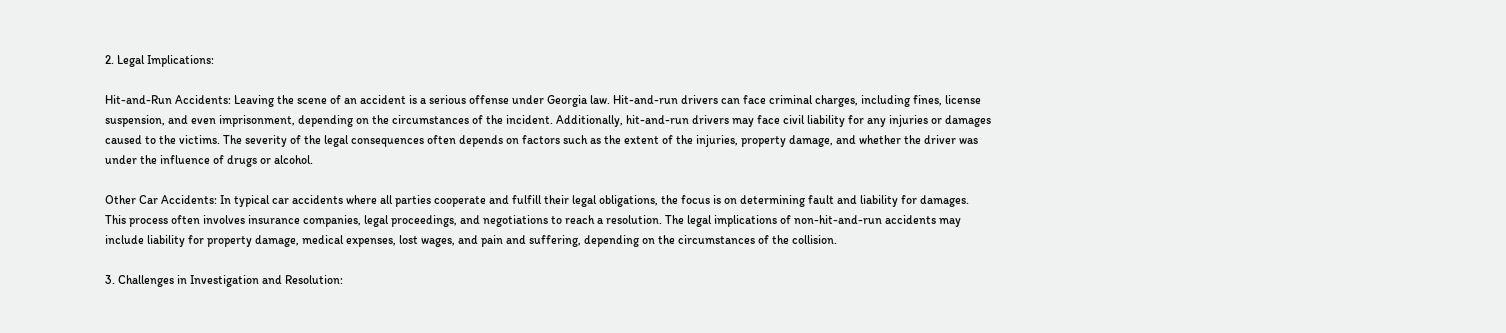2. Legal Implications:

Hit-and-Run Accidents: Leaving the scene of an accident is a serious offense under Georgia law. Hit-and-run drivers can face criminal charges, including fines, license suspension, and even imprisonment, depending on the circumstances of the incident. Additionally, hit-and-run drivers may face civil liability for any injuries or damages caused to the victims. The severity of the legal consequences often depends on factors such as the extent of the injuries, property damage, and whether the driver was under the influence of drugs or alcohol.

Other Car Accidents: In typical car accidents where all parties cooperate and fulfill their legal obligations, the focus is on determining fault and liability for damages. This process often involves insurance companies, legal proceedings, and negotiations to reach a resolution. The legal implications of non-hit-and-run accidents may include liability for property damage, medical expenses, lost wages, and pain and suffering, depending on the circumstances of the collision.

3. Challenges in Investigation and Resolution: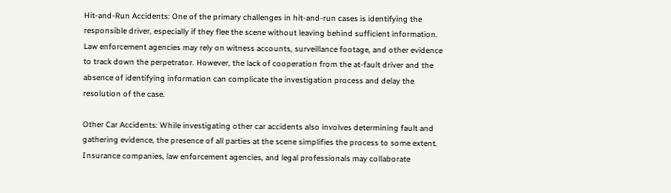Hit-and-Run Accidents: One of the primary challenges in hit-and-run cases is identifying the responsible driver, especially if they flee the scene without leaving behind sufficient information. Law enforcement agencies may rely on witness accounts, surveillance footage, and other evidence to track down the perpetrator. However, the lack of cooperation from the at-fault driver and the absence of identifying information can complicate the investigation process and delay the resolution of the case.

Other Car Accidents: While investigating other car accidents also involves determining fault and gathering evidence, the presence of all parties at the scene simplifies the process to some extent. Insurance companies, law enforcement agencies, and legal professionals may collaborate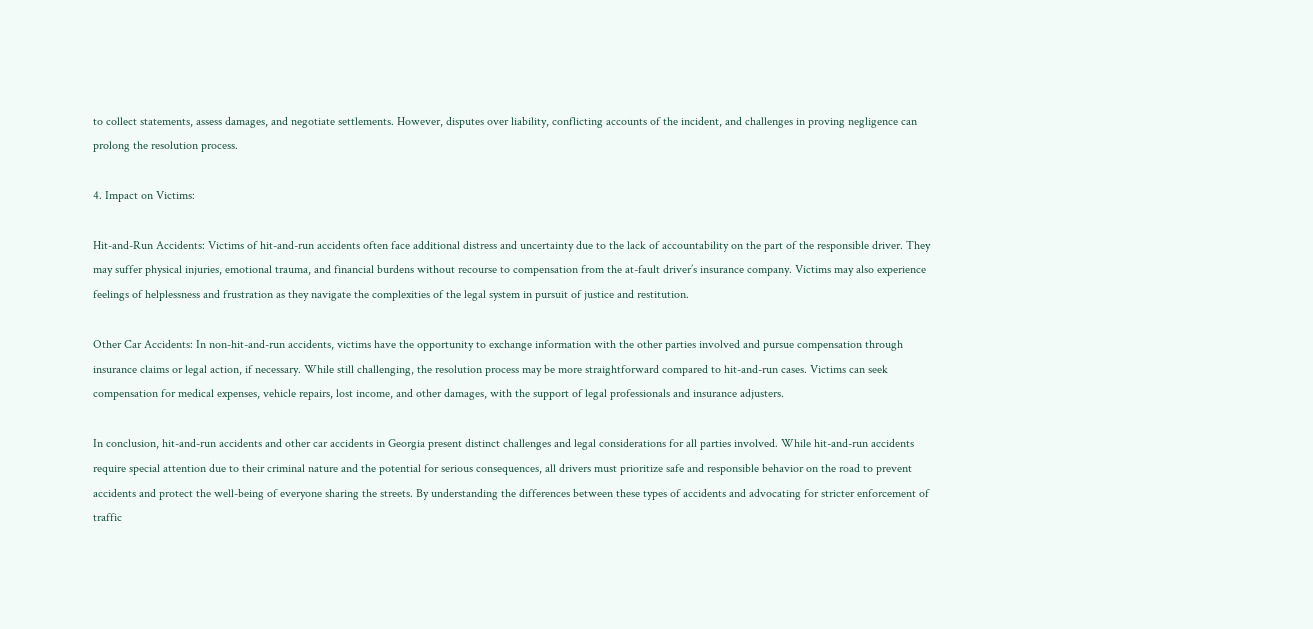to collect statements, assess damages, and negotiate settlements. However, disputes over liability, conflicting accounts of the incident, and challenges in proving negligence can prolong the resolution process.

4. Impact on Victims:

Hit-and-Run Accidents: Victims of hit-and-run accidents often face additional distress and uncertainty due to the lack of accountability on the part of the responsible driver. They may suffer physical injuries, emotional trauma, and financial burdens without recourse to compensation from the at-fault driver’s insurance company. Victims may also experience feelings of helplessness and frustration as they navigate the complexities of the legal system in pursuit of justice and restitution.

Other Car Accidents: In non-hit-and-run accidents, victims have the opportunity to exchange information with the other parties involved and pursue compensation through insurance claims or legal action, if necessary. While still challenging, the resolution process may be more straightforward compared to hit-and-run cases. Victims can seek compensation for medical expenses, vehicle repairs, lost income, and other damages, with the support of legal professionals and insurance adjusters.

In conclusion, hit-and-run accidents and other car accidents in Georgia present distinct challenges and legal considerations for all parties involved. While hit-and-run accidents require special attention due to their criminal nature and the potential for serious consequences, all drivers must prioritize safe and responsible behavior on the road to prevent accidents and protect the well-being of everyone sharing the streets. By understanding the differences between these types of accidents and advocating for stricter enforcement of traffic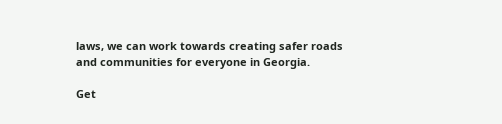laws, we can work towards creating safer roads and communities for everyone in Georgia.

Get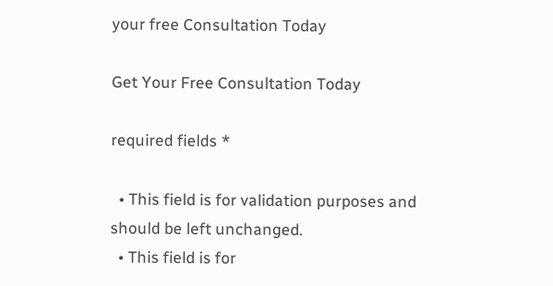your free Consultation Today

Get Your Free Consultation Today

required fields *

  • This field is for validation purposes and should be left unchanged.
  • This field is for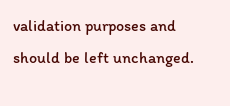validation purposes and should be left unchanged.